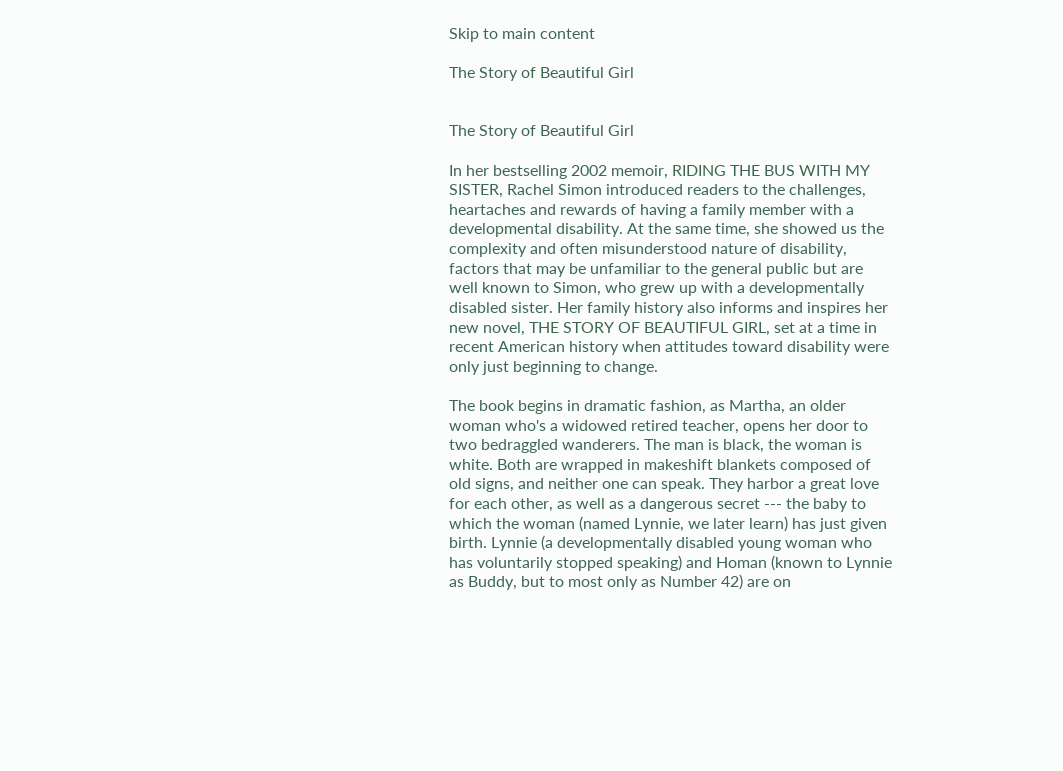Skip to main content

The Story of Beautiful Girl


The Story of Beautiful Girl

In her bestselling 2002 memoir, RIDING THE BUS WITH MY SISTER, Rachel Simon introduced readers to the challenges, heartaches and rewards of having a family member with a developmental disability. At the same time, she showed us the complexity and often misunderstood nature of disability, factors that may be unfamiliar to the general public but are well known to Simon, who grew up with a developmentally disabled sister. Her family history also informs and inspires her new novel, THE STORY OF BEAUTIFUL GIRL, set at a time in recent American history when attitudes toward disability were only just beginning to change.

The book begins in dramatic fashion, as Martha, an older woman who's a widowed retired teacher, opens her door to two bedraggled wanderers. The man is black, the woman is white. Both are wrapped in makeshift blankets composed of old signs, and neither one can speak. They harbor a great love for each other, as well as a dangerous secret --- the baby to which the woman (named Lynnie, we later learn) has just given birth. Lynnie (a developmentally disabled young woman who has voluntarily stopped speaking) and Homan (known to Lynnie as Buddy, but to most only as Number 42) are on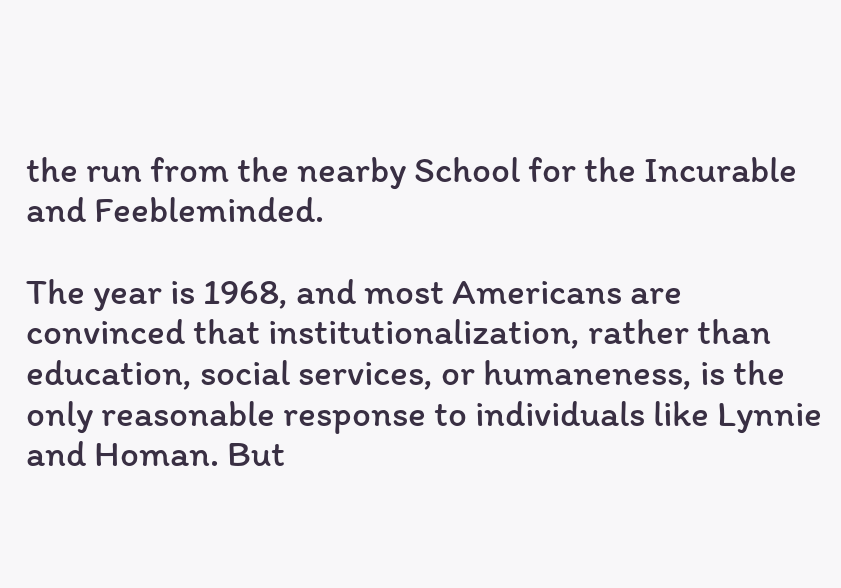the run from the nearby School for the Incurable and Feebleminded.

The year is 1968, and most Americans are convinced that institutionalization, rather than education, social services, or humaneness, is the only reasonable response to individuals like Lynnie and Homan. But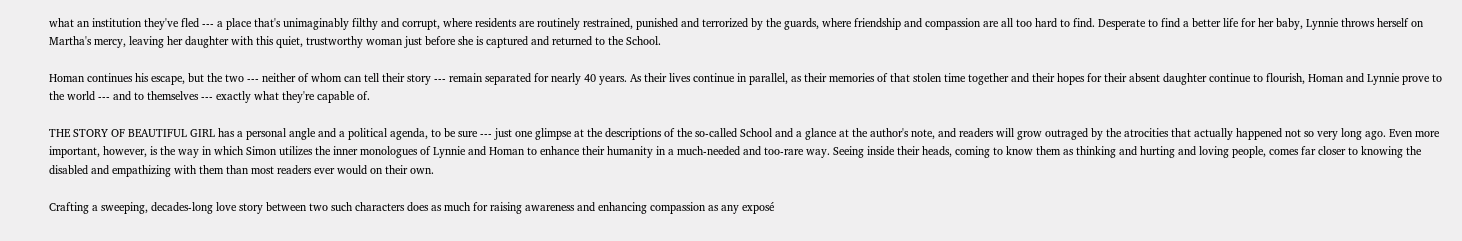what an institution they've fled --- a place that's unimaginably filthy and corrupt, where residents are routinely restrained, punished and terrorized by the guards, where friendship and compassion are all too hard to find. Desperate to find a better life for her baby, Lynnie throws herself on Martha's mercy, leaving her daughter with this quiet, trustworthy woman just before she is captured and returned to the School.

Homan continues his escape, but the two --- neither of whom can tell their story --- remain separated for nearly 40 years. As their lives continue in parallel, as their memories of that stolen time together and their hopes for their absent daughter continue to flourish, Homan and Lynnie prove to the world --- and to themselves --- exactly what they're capable of.

THE STORY OF BEAUTIFUL GIRL has a personal angle and a political agenda, to be sure --- just one glimpse at the descriptions of the so-called School and a glance at the author's note, and readers will grow outraged by the atrocities that actually happened not so very long ago. Even more important, however, is the way in which Simon utilizes the inner monologues of Lynnie and Homan to enhance their humanity in a much-needed and too-rare way. Seeing inside their heads, coming to know them as thinking and hurting and loving people, comes far closer to knowing the disabled and empathizing with them than most readers ever would on their own.

Crafting a sweeping, decades-long love story between two such characters does as much for raising awareness and enhancing compassion as any exposé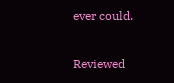ever could.

Reviewed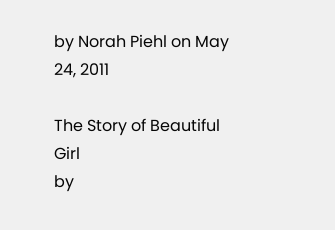by Norah Piehl on May 24, 2011

The Story of Beautiful Girl
by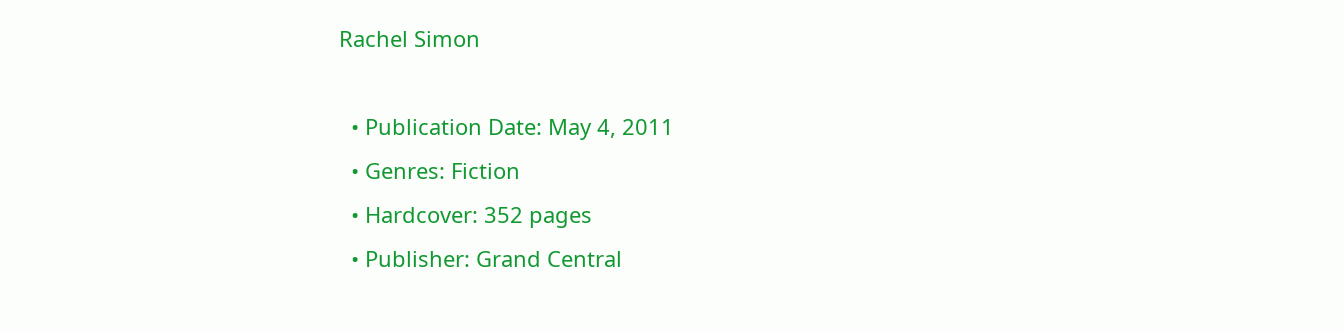Rachel Simon

  • Publication Date: May 4, 2011
  • Genres: Fiction
  • Hardcover: 352 pages
  • Publisher: Grand Central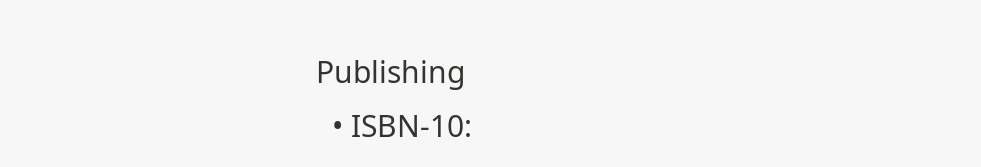Publishing
  • ISBN-10: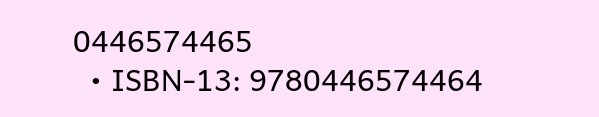0446574465
  • ISBN-13: 9780446574464